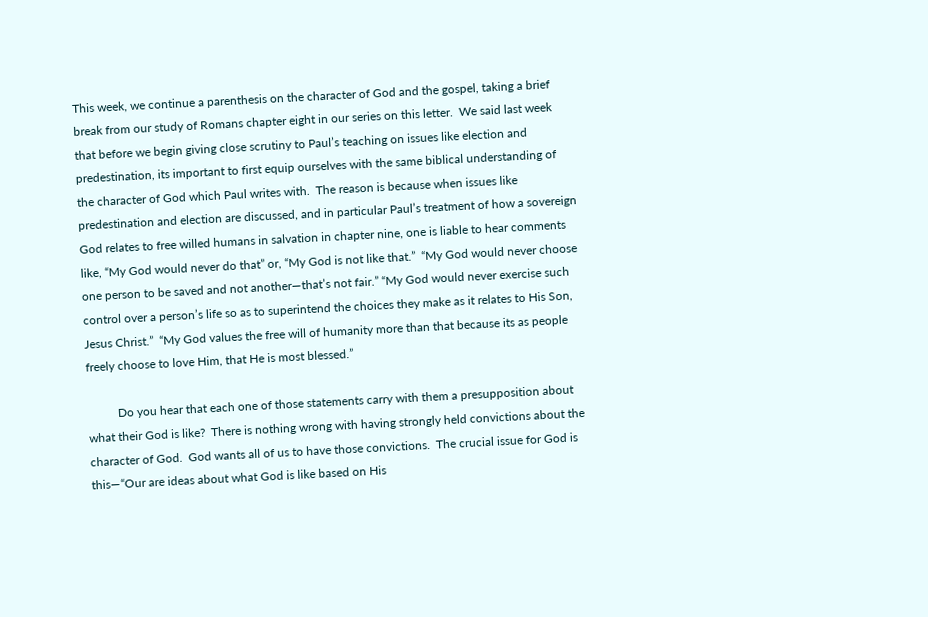This week, we continue a parenthesis on the character of God and the gospel, taking a brief break from our study of Romans chapter eight in our series on this letter.  We said last week that before we begin giving close scrutiny to Paul’s teaching on issues like election and predestination, its important to first equip ourselves with the same biblical understanding of the character of God which Paul writes with.  The reason is because when issues like predestination and election are discussed, and in particular Paul’s treatment of how a sovereign God relates to free willed humans in salvation in chapter nine, one is liable to hear comments like, “My God would never do that” or, “My God is not like that.”  “My God would never choose one person to be saved and not another—that’s not fair.” “My God would never exercise such control over a person’s life so as to superintend the choices they make as it relates to His Son, Jesus Christ.”  “My God values the free will of humanity more than that because its as people freely choose to love Him, that He is most blessed.”

          Do you hear that each one of those statements carry with them a presupposition about what their God is like?  There is nothing wrong with having strongly held convictions about the character of God.  God wants all of us to have those convictions.  The crucial issue for God is this—“Our are ideas about what God is like based on His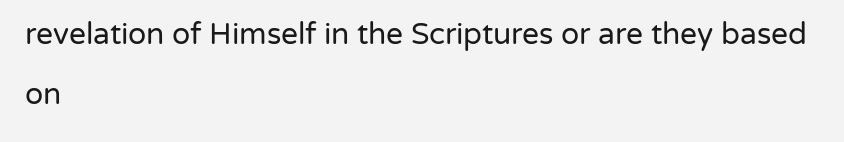revelation of Himself in the Scriptures or are they based on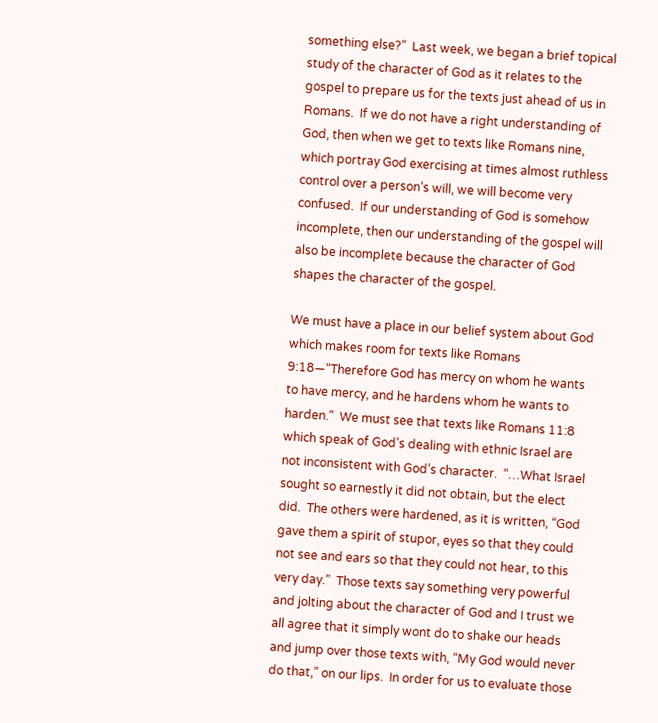something else?”  Last week, we began a brief topical study of the character of God as it relates to the gospel to prepare us for the texts just ahead of us in Romans.  If we do not have a right understanding of God, then when we get to texts like Romans nine, which portray God exercising at times almost ruthless control over a person’s will, we will become very confused.  If our understanding of God is somehow incomplete, then our understanding of the gospel will also be incomplete because the character of God shapes the character of the gospel.

We must have a place in our belief system about God which makes room for texts like Romans 9:18—“Therefore God has mercy on whom he wants to have mercy, and he hardens whom he wants to harden.”  We must see that texts like Romans 11:8 which speak of God’s dealing with ethnic Israel are not inconsistent with God’s character.  “…What Israel sought so earnestly it did not obtain, but the elect did.  The others were hardened, as it is written, “God gave them a spirit of stupor, eyes so that they could not see and ears so that they could not hear, to this very day.”  Those texts say something very powerful and jolting about the character of God and I trust we all agree that it simply wont do to shake our heads and jump over those texts with, “My God would never do that,” on our lips.  In order for us to evaluate those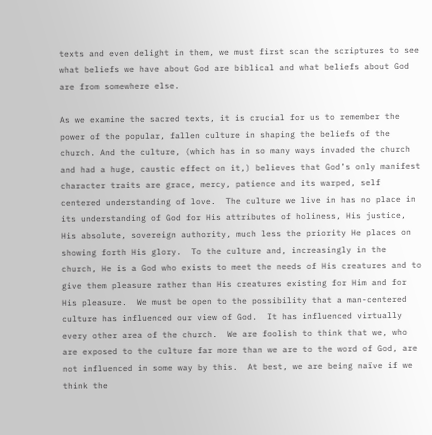texts and even delight in them, we must first scan the scriptures to see what beliefs we have about God are biblical and what beliefs about God are from somewhere else.

As we examine the sacred texts, it is crucial for us to remember the power of the popular, fallen culture in shaping the beliefs of the church. And the culture, (which has in so many ways invaded the church and had a huge, caustic effect on it,) believes that God’s only manifest character traits are grace, mercy, patience and its warped, self centered understanding of love.  The culture we live in has no place in its understanding of God for His attributes of holiness, His justice, His absolute, sovereign authority, much less the priority He places on showing forth His glory.  To the culture and, increasingly in the church, He is a God who exists to meet the needs of His creatures and to give them pleasure rather than His creatures existing for Him and for His pleasure.  We must be open to the possibility that a man-centered culture has influenced our view of God.  It has influenced virtually every other area of the church.  We are foolish to think that we, who are exposed to the culture far more than we are to the word of God, are not influenced in some way by this.  At best, we are being naïve if we think the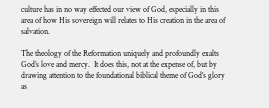culture has in no way effected our view of God, especially in this area of how His sovereign will relates to His creation in the area of salvation.

The theology of the Reformation uniquely and profoundly exalts God’s love and mercy.  It does this, not at the expense of, but by drawing attention to the foundational biblical theme of God’s glory as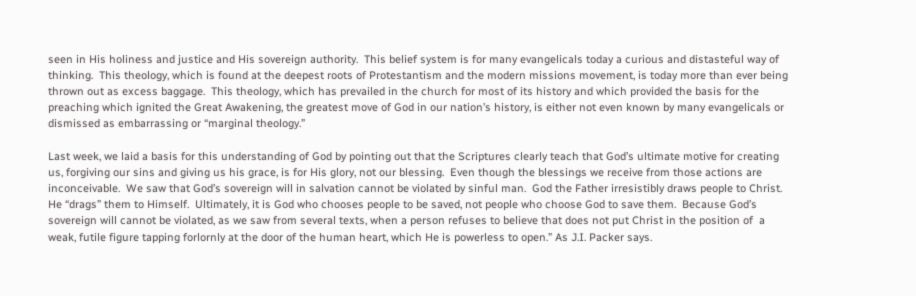seen in His holiness and justice and His sovereign authority.  This belief system is for many evangelicals today a curious and distasteful way of thinking.  This theology, which is found at the deepest roots of Protestantism and the modern missions movement, is today more than ever being thrown out as excess baggage.  This theology, which has prevailed in the church for most of its history and which provided the basis for the preaching which ignited the Great Awakening, the greatest move of God in our nation’s history, is either not even known by many evangelicals or dismissed as embarrassing or “marginal theology.”

Last week, we laid a basis for this understanding of God by pointing out that the Scriptures clearly teach that God’s ultimate motive for creating us, forgiving our sins and giving us his grace, is for His glory, not our blessing.  Even though the blessings we receive from those actions are inconceivable.  We saw that God’s sovereign will in salvation cannot be violated by sinful man.  God the Father irresistibly draws people to Christ.  He “drags” them to Himself.  Ultimately, it is God who chooses people to be saved, not people who choose God to save them.  Because God’s sovereign will cannot be violated, as we saw from several texts, when a person refuses to believe that does not put Christ in the position of  a weak, futile figure tapping forlornly at the door of the human heart, which He is powerless to open.” As J.I. Packer says.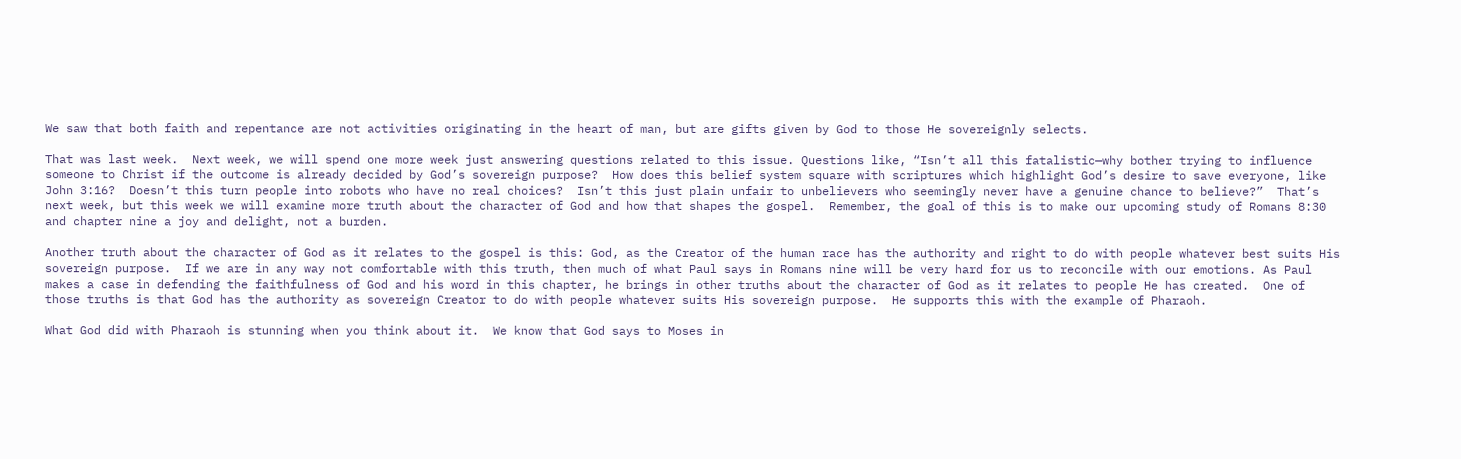We saw that both faith and repentance are not activities originating in the heart of man, but are gifts given by God to those He sovereignly selects.

That was last week.  Next week, we will spend one more week just answering questions related to this issue. Questions like, “Isn’t all this fatalistic—why bother trying to influence someone to Christ if the outcome is already decided by God’s sovereign purpose?  How does this belief system square with scriptures which highlight God’s desire to save everyone, like John 3:16?  Doesn’t this turn people into robots who have no real choices?  Isn’t this just plain unfair to unbelievers who seemingly never have a genuine chance to believe?”  That’s next week, but this week we will examine more truth about the character of God and how that shapes the gospel.  Remember, the goal of this is to make our upcoming study of Romans 8:30 and chapter nine a joy and delight, not a burden.

Another truth about the character of God as it relates to the gospel is this: God, as the Creator of the human race has the authority and right to do with people whatever best suits His sovereign purpose.  If we are in any way not comfortable with this truth, then much of what Paul says in Romans nine will be very hard for us to reconcile with our emotions. As Paul makes a case in defending the faithfulness of God and his word in this chapter, he brings in other truths about the character of God as it relates to people He has created.  One of those truths is that God has the authority as sovereign Creator to do with people whatever suits His sovereign purpose.  He supports this with the example of Pharaoh.

What God did with Pharaoh is stunning when you think about it.  We know that God says to Moses in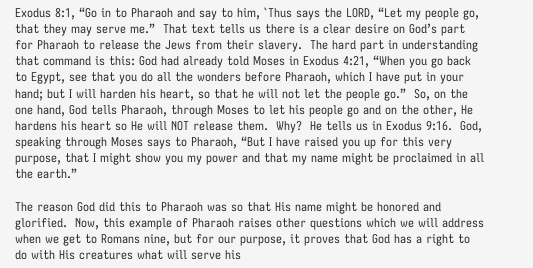Exodus 8:1, “Go in to Pharaoh and say to him, `Thus says the LORD, “Let my people go, that they may serve me.”  That text tells us there is a clear desire on God’s part for Pharaoh to release the Jews from their slavery.  The hard part in understanding that command is this: God had already told Moses in Exodus 4:21, “When you go back to Egypt, see that you do all the wonders before Pharaoh, which I have put in your hand; but I will harden his heart, so that he will not let the people go.”  So, on the one hand, God tells Pharaoh, through Moses to let his people go and on the other, He hardens his heart so He will NOT release them.  Why?  He tells us in Exodus 9:16.  God, speaking through Moses says to Pharaoh, “But I have raised you up for this very purpose, that I might show you my power and that my name might be proclaimed in all the earth.”

The reason God did this to Pharaoh was so that His name might be honored and glorified.  Now, this example of Pharaoh raises other questions which we will address when we get to Romans nine, but for our purpose, it proves that God has a right to do with His creatures what will serve his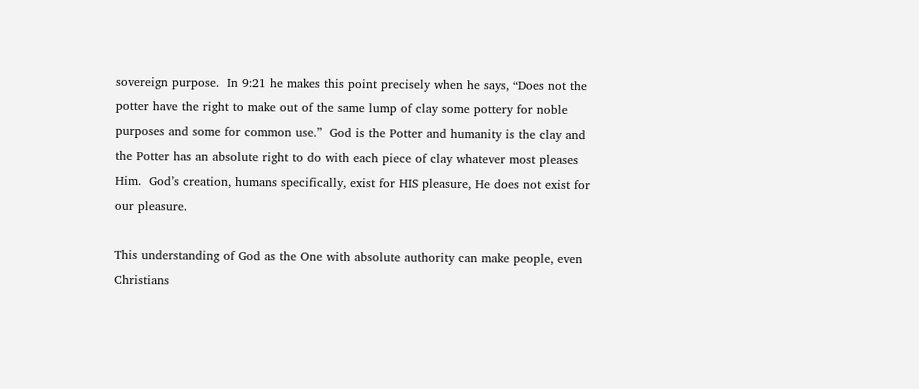sovereign purpose.  In 9:21 he makes this point precisely when he says, “Does not the potter have the right to make out of the same lump of clay some pottery for noble purposes and some for common use.”  God is the Potter and humanity is the clay and the Potter has an absolute right to do with each piece of clay whatever most pleases Him.  God’s creation, humans specifically, exist for HIS pleasure, He does not exist for our pleasure.

This understanding of God as the One with absolute authority can make people, even Christians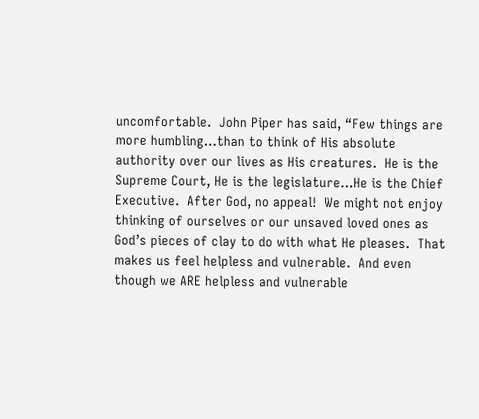uncomfortable.  John Piper has said, “Few things are more humbling…than to think of His absolute authority over our lives as His creatures.  He is the Supreme Court, He is the legislature…He is the Chief Executive.  After God, no appeal!  We might not enjoy thinking of ourselves or our unsaved loved ones as God’s pieces of clay to do with what He pleases.  That makes us feel helpless and vulnerable.  And even though we ARE helpless and vulnerable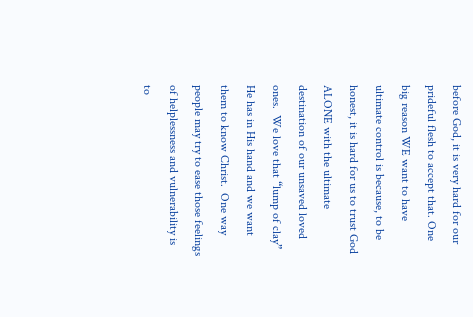before God, it is very hard for our prideful flesh to accept that. One big reason WE want to have ultimate control is because, to be honest, it is hard for us to trust God ALONE with the ultimate destination of our unsaved loved ones.  We love that “lump of clay” He has in His hand and we want them to know Christ.  One way people may try to ease those feelings of helplessness and vulnerability is to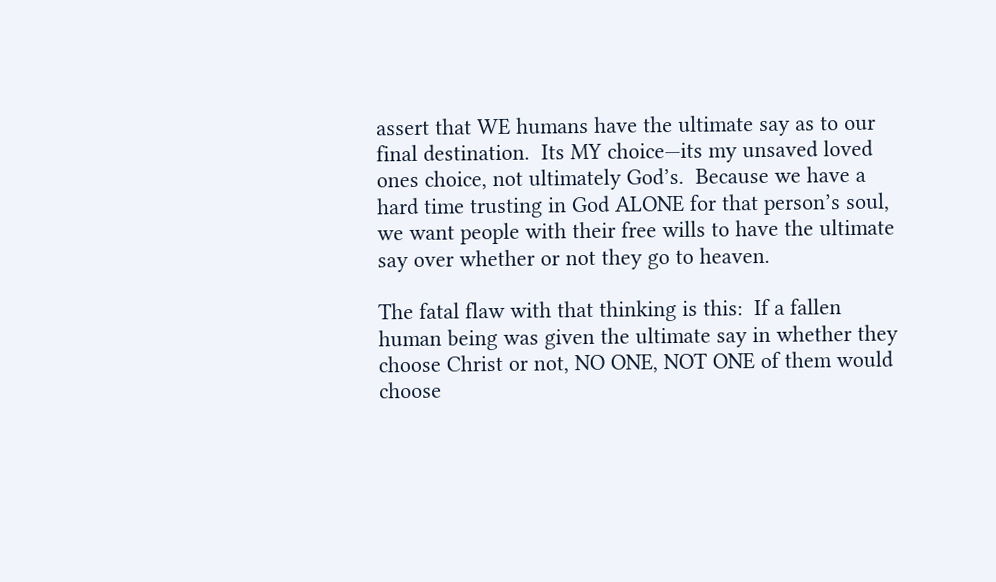assert that WE humans have the ultimate say as to our final destination.  Its MY choice—its my unsaved loved ones choice, not ultimately God’s.  Because we have a hard time trusting in God ALONE for that person’s soul, we want people with their free wills to have the ultimate say over whether or not they go to heaven.

The fatal flaw with that thinking is this:  If a fallen human being was given the ultimate say in whether they choose Christ or not, NO ONE, NOT ONE of them would choose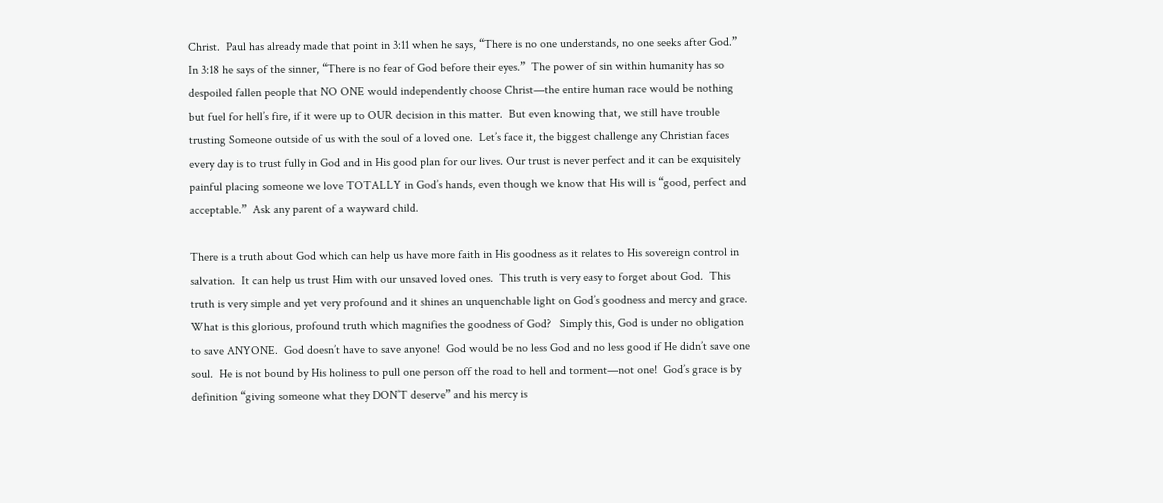Christ.  Paul has already made that point in 3:11 when he says, “There is no one understands, no one seeks after God.”  In 3:18 he says of the sinner, “There is no fear of God before their eyes.”  The power of sin within humanity has so despoiled fallen people that NO ONE would independently choose Christ—the entire human race would be nothing but fuel for hell’s fire, if it were up to OUR decision in this matter.  But even knowing that, we still have trouble trusting Someone outside of us with the soul of a loved one.  Let’s face it, the biggest challenge any Christian faces every day is to trust fully in God and in His good plan for our lives. Our trust is never perfect and it can be exquisitely painful placing someone we love TOTALLY in God’s hands, even though we know that His will is “good, perfect and acceptable.”  Ask any parent of a wayward child.

There is a truth about God which can help us have more faith in His goodness as it relates to His sovereign control in salvation.  It can help us trust Him with our unsaved loved ones.  This truth is very easy to forget about God.  This truth is very simple and yet very profound and it shines an unquenchable light on God’s goodness and mercy and grace.  What is this glorious, profound truth which magnifies the goodness of God?   Simply this, God is under no obligation to save ANYONE.  God doesn’t have to save anyone!  God would be no less God and no less good if He didn’t save one soul.  He is not bound by His holiness to pull one person off the road to hell and torment—not one!  God’s grace is by definition “giving someone what they DON’T deserve” and his mercy is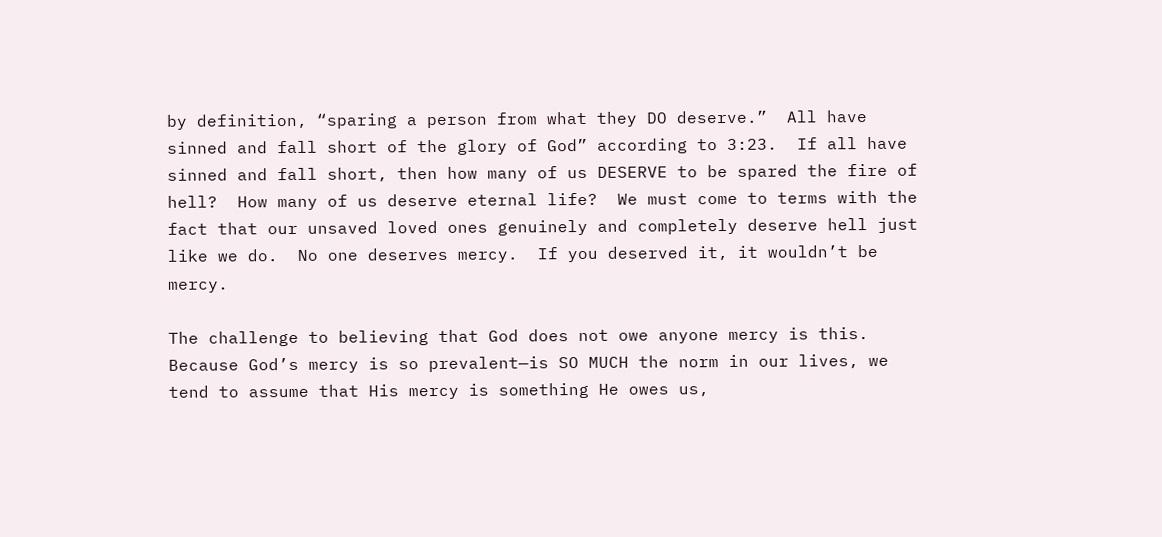by definition, “sparing a person from what they DO deserve.”  All have sinned and fall short of the glory of God” according to 3:23.  If all have sinned and fall short, then how many of us DESERVE to be spared the fire of hell?  How many of us deserve eternal life?  We must come to terms with the fact that our unsaved loved ones genuinely and completely deserve hell just like we do.  No one deserves mercy.  If you deserved it, it wouldn’t be mercy.

The challenge to believing that God does not owe anyone mercy is this.  Because God’s mercy is so prevalent—is SO MUCH the norm in our lives, we tend to assume that His mercy is something He owes us,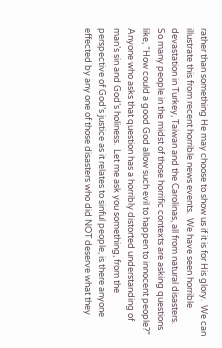rather than something He may choose to show us if it is for His glory.  We can illustrate this from recent horrible news events.  We have seen horrible devastation in Turkey, Taiwan and the Carolinas, all from natural disasters.  So many people in the midst of those horrific contexts are asking questions like, “How could a good God allow such evil to happen to innocent people?”  Anyone who asks that question has a horribly distorted understanding of man’s sin and God’s holiness.  Let me ask you something, from the perspective of God’s justice as it relates to sinful people, is there anyone effected by any one of those disasters who did NOT deserve what they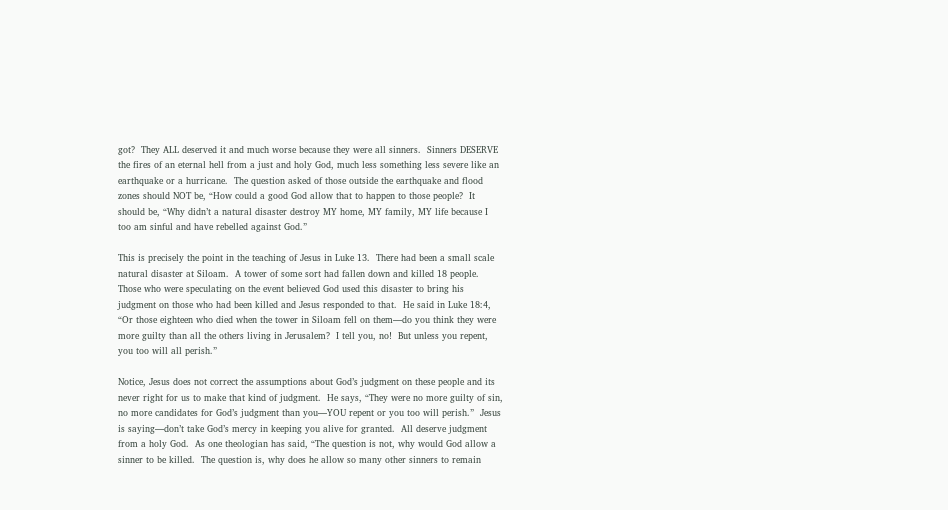got?  They ALL deserved it and much worse because they were all sinners.  Sinners DESERVE the fires of an eternal hell from a just and holy God, much less something less severe like an earthquake or a hurricane.  The question asked of those outside the earthquake and flood zones should NOT be, “How could a good God allow that to happen to those people?  It should be, “Why didn’t a natural disaster destroy MY home, MY family, MY life because I too am sinful and have rebelled against God.”

This is precisely the point in the teaching of Jesus in Luke 13.  There had been a small scale natural disaster at Siloam.  A tower of some sort had fallen down and killed 18 people.  Those who were speculating on the event believed God used this disaster to bring his judgment on those who had been killed and Jesus responded to that.  He said in Luke 18:4, “Or those eighteen who died when the tower in Siloam fell on them—do you think they were more guilty than all the others living in Jerusalem?  I tell you, no!  But unless you repent, you too will all perish.”

Notice, Jesus does not correct the assumptions about God’s judgment on these people and its never right for us to make that kind of judgment.  He says, “They were no more guilty of sin, no more candidates for God’s judgment than you—YOU repent or you too will perish.”  Jesus is saying—don’t take God’s mercy in keeping you alive for granted.  All deserve judgment from a holy God.  As one theologian has said, “The question is not, why would God allow a sinner to be killed.  The question is, why does he allow so many other sinners to remain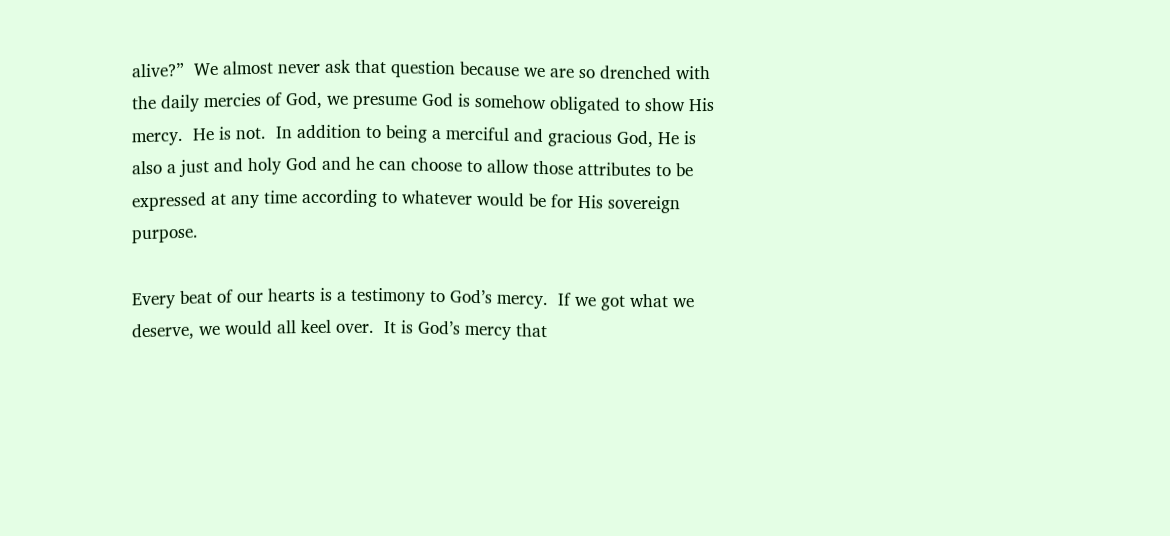alive?”  We almost never ask that question because we are so drenched with the daily mercies of God, we presume God is somehow obligated to show His mercy.  He is not.  In addition to being a merciful and gracious God, He is also a just and holy God and he can choose to allow those attributes to be expressed at any time according to whatever would be for His sovereign purpose.

Every beat of our hearts is a testimony to God’s mercy.  If we got what we deserve, we would all keel over.  It is God’s mercy that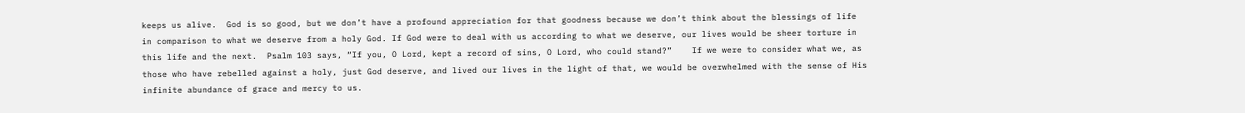keeps us alive.  God is so good, but we don’t have a profound appreciation for that goodness because we don’t think about the blessings of life in comparison to what we deserve from a holy God. If God were to deal with us according to what we deserve, our lives would be sheer torture in this life and the next.  Psalm 103 says, “If you, O Lord, kept a record of sins, O Lord, who could stand?”    If we were to consider what we, as those who have rebelled against a holy, just God deserve, and lived our lives in the light of that, we would be overwhelmed with the sense of His infinite abundance of grace and mercy to us.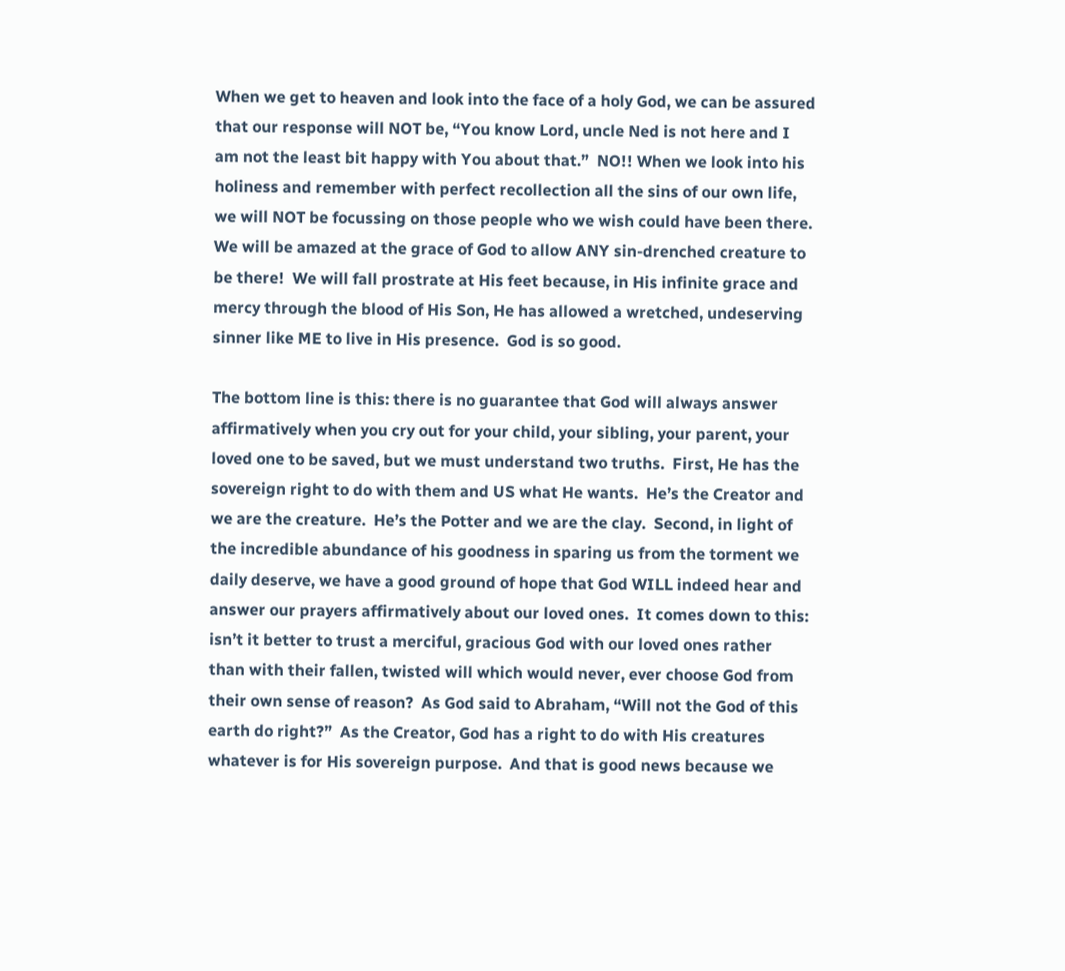When we get to heaven and look into the face of a holy God, we can be assured that our response will NOT be, “You know Lord, uncle Ned is not here and I am not the least bit happy with You about that.”  NO!! When we look into his holiness and remember with perfect recollection all the sins of our own life, we will NOT be focussing on those people who we wish could have been there.  We will be amazed at the grace of God to allow ANY sin-drenched creature to be there!  We will fall prostrate at His feet because, in His infinite grace and mercy through the blood of His Son, He has allowed a wretched, undeserving sinner like ME to live in His presence.  God is so good.

The bottom line is this: there is no guarantee that God will always answer affirmatively when you cry out for your child, your sibling, your parent, your loved one to be saved, but we must understand two truths.  First, He has the sovereign right to do with them and US what He wants.  He’s the Creator and we are the creature.  He’s the Potter and we are the clay.  Second, in light of the incredible abundance of his goodness in sparing us from the torment we daily deserve, we have a good ground of hope that God WILL indeed hear and answer our prayers affirmatively about our loved ones.  It comes down to this:  isn’t it better to trust a merciful, gracious God with our loved ones rather than with their fallen, twisted will which would never, ever choose God from their own sense of reason?  As God said to Abraham, “Will not the God of this earth do right?”  As the Creator, God has a right to do with His creatures whatever is for His sovereign purpose.  And that is good news because we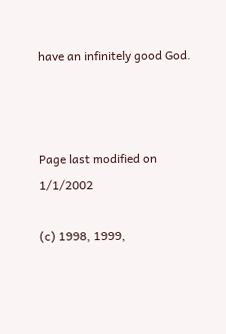have an infinitely good God.



Page last modified on 1/1/2002

(c) 1998, 1999,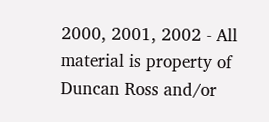2000, 2001, 2002 - All material is property of Duncan Ross and/or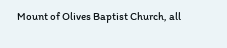Mount of Olives Baptist Church, all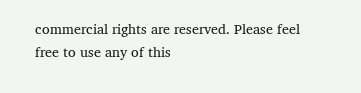commercial rights are reserved. Please feel free to use any of this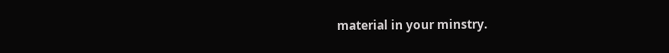material in your minstry.